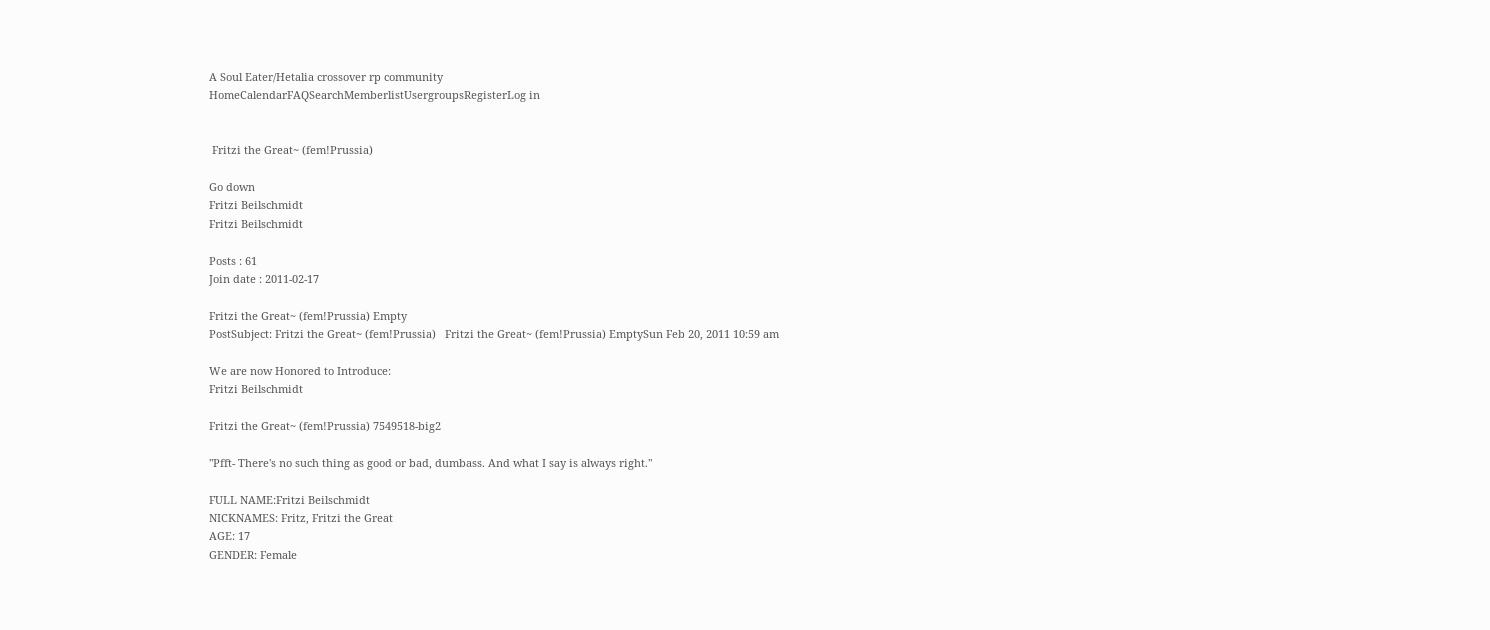A Soul Eater/Hetalia crossover rp community
HomeCalendarFAQSearchMemberlistUsergroupsRegisterLog in


 Fritzi the Great~ (fem!Prussia)

Go down
Fritzi Beilschmidt
Fritzi Beilschmidt

Posts : 61
Join date : 2011-02-17

Fritzi the Great~ (fem!Prussia) Empty
PostSubject: Fritzi the Great~ (fem!Prussia)   Fritzi the Great~ (fem!Prussia) EmptySun Feb 20, 2011 10:59 am

We are now Honored to Introduce:
Fritzi Beilschmidt

Fritzi the Great~ (fem!Prussia) 7549518-big2

"Pfft- There's no such thing as good or bad, dumbass. And what I say is always right."

FULL NAME:Fritzi Beilschmidt
NICKNAMES: Fritz, Fritzi the Great
AGE: 17
GENDER: Female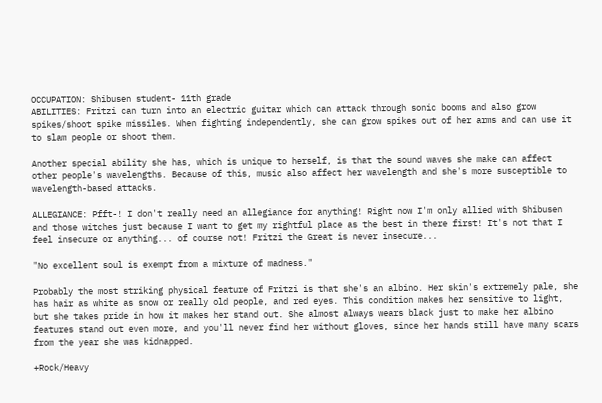OCCUPATION: Shibusen student- 11th grade
ABILITIES: Fritzi can turn into an electric guitar which can attack through sonic booms and also grow spikes/shoot spike missiles. When fighting independently, she can grow spikes out of her arms and can use it to slam people or shoot them.

Another special ability she has, which is unique to herself, is that the sound waves she make can affect other people's wavelengths. Because of this, music also affect her wavelength and she's more susceptible to wavelength-based attacks.

ALLEGIANCE: Pfft-! I don't really need an allegiance for anything! Right now I'm only allied with Shibusen and those witches just because I want to get my rightful place as the best in there first! It's not that I feel insecure or anything... of course not! Fritzi the Great is never insecure...

"No excellent soul is exempt from a mixture of madness."

Probably the most striking physical feature of Fritzi is that she's an albino. Her skin's extremely pale, she has hair as white as snow or really old people, and red eyes. This condition makes her sensitive to light, but she takes pride in how it makes her stand out. She almost always wears black just to make her albino features stand out even more, and you'll never find her without gloves, since her hands still have many scars from the year she was kidnapped.

+Rock/Heavy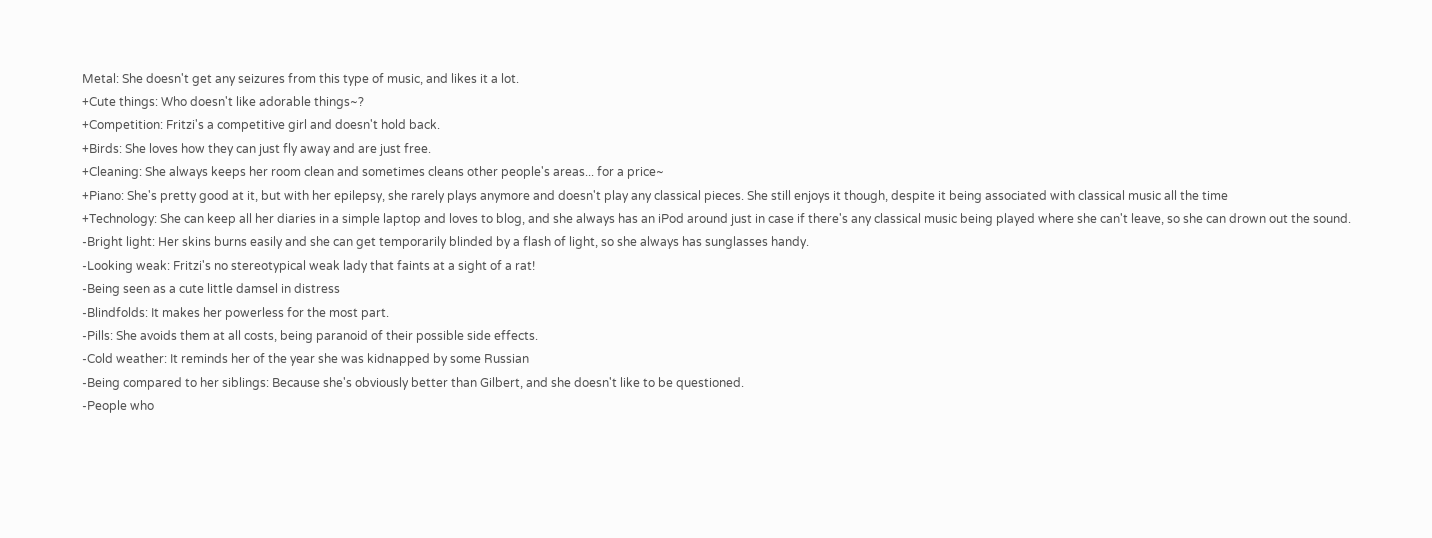Metal: She doesn't get any seizures from this type of music, and likes it a lot.
+Cute things: Who doesn't like adorable things~?
+Competition: Fritzi's a competitive girl and doesn't hold back.
+Birds: She loves how they can just fly away and are just free.
+Cleaning: She always keeps her room clean and sometimes cleans other people's areas... for a price~
+Piano: She's pretty good at it, but with her epilepsy, she rarely plays anymore and doesn't play any classical pieces. She still enjoys it though, despite it being associated with classical music all the time
+Technology: She can keep all her diaries in a simple laptop and loves to blog, and she always has an iPod around just in case if there's any classical music being played where she can't leave, so she can drown out the sound.
-Bright light: Her skins burns easily and she can get temporarily blinded by a flash of light, so she always has sunglasses handy.
-Looking weak: Fritzi's no stereotypical weak lady that faints at a sight of a rat!
-Being seen as a cute little damsel in distress
-Blindfolds: It makes her powerless for the most part.
-Pills: She avoids them at all costs, being paranoid of their possible side effects.
-Cold weather: It reminds her of the year she was kidnapped by some Russian
-Being compared to her siblings: Because she's obviously better than Gilbert, and she doesn't like to be questioned.
-People who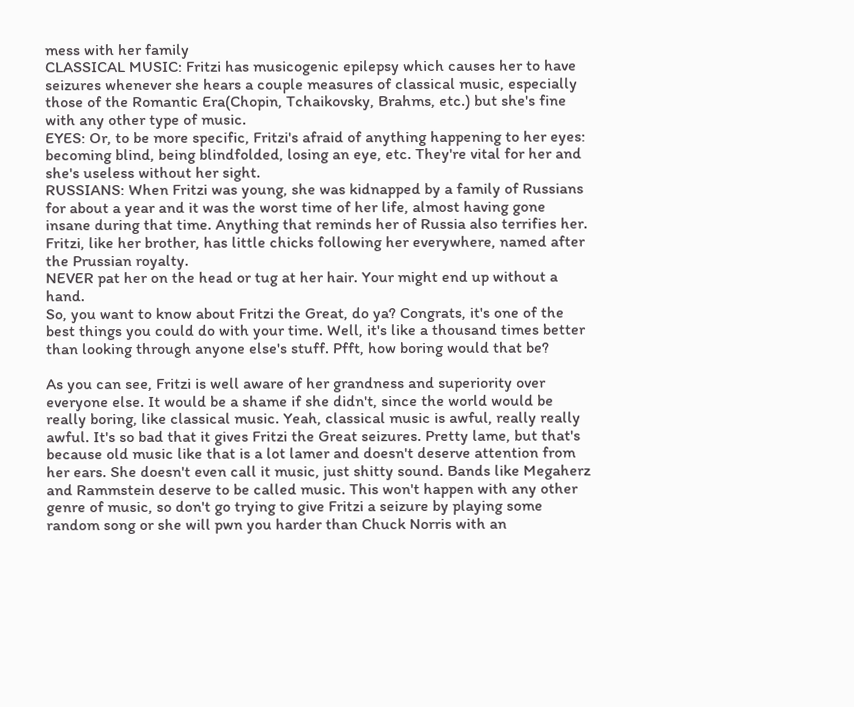mess with her family
CLASSICAL MUSIC: Fritzi has musicogenic epilepsy which causes her to have seizures whenever she hears a couple measures of classical music, especially those of the Romantic Era(Chopin, Tchaikovsky, Brahms, etc.) but she's fine with any other type of music.
EYES: Or, to be more specific, Fritzi's afraid of anything happening to her eyes: becoming blind, being blindfolded, losing an eye, etc. They're vital for her and she's useless without her sight.
RUSSIANS: When Fritzi was young, she was kidnapped by a family of Russians for about a year and it was the worst time of her life, almost having gone insane during that time. Anything that reminds her of Russia also terrifies her.
Fritzi, like her brother, has little chicks following her everywhere, named after the Prussian royalty.
NEVER pat her on the head or tug at her hair. Your might end up without a hand.
So, you want to know about Fritzi the Great, do ya? Congrats, it's one of the best things you could do with your time. Well, it's like a thousand times better than looking through anyone else's stuff. Pfft, how boring would that be?

As you can see, Fritzi is well aware of her grandness and superiority over everyone else. It would be a shame if she didn't, since the world would be really boring, like classical music. Yeah, classical music is awful, really really awful. It's so bad that it gives Fritzi the Great seizures. Pretty lame, but that's because old music like that is a lot lamer and doesn't deserve attention from her ears. She doesn't even call it music, just shitty sound. Bands like Megaherz and Rammstein deserve to be called music. This won't happen with any other genre of music, so don't go trying to give Fritzi a seizure by playing some random song or she will pwn you harder than Chuck Norris with an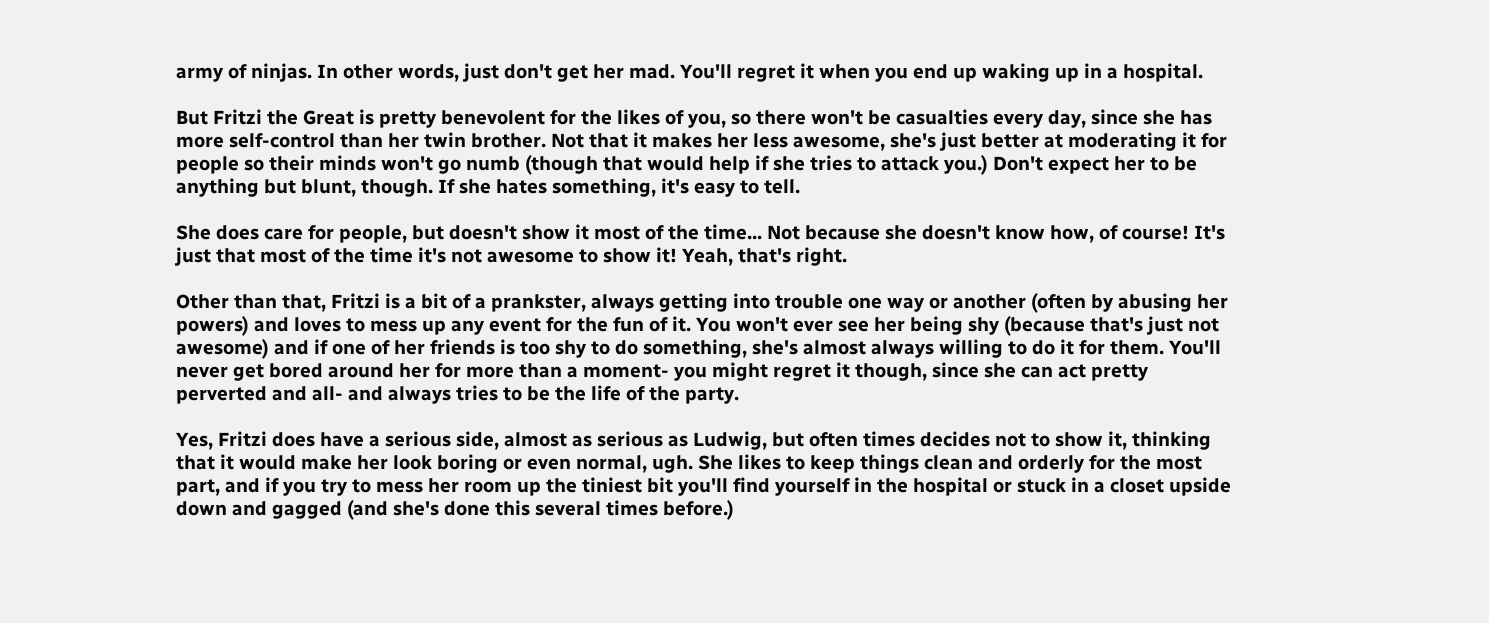army of ninjas. In other words, just don't get her mad. You'll regret it when you end up waking up in a hospital.

But Fritzi the Great is pretty benevolent for the likes of you, so there won't be casualties every day, since she has more self-control than her twin brother. Not that it makes her less awesome, she's just better at moderating it for people so their minds won't go numb (though that would help if she tries to attack you.) Don't expect her to be anything but blunt, though. If she hates something, it's easy to tell.

She does care for people, but doesn't show it most of the time... Not because she doesn't know how, of course! It's just that most of the time it's not awesome to show it! Yeah, that's right.

Other than that, Fritzi is a bit of a prankster, always getting into trouble one way or another (often by abusing her powers) and loves to mess up any event for the fun of it. You won't ever see her being shy (because that's just not awesome) and if one of her friends is too shy to do something, she's almost always willing to do it for them. You'll never get bored around her for more than a moment- you might regret it though, since she can act pretty perverted and all- and always tries to be the life of the party.

Yes, Fritzi does have a serious side, almost as serious as Ludwig, but often times decides not to show it, thinking that it would make her look boring or even normal, ugh. She likes to keep things clean and orderly for the most part, and if you try to mess her room up the tiniest bit you'll find yourself in the hospital or stuck in a closet upside down and gagged (and she's done this several times before.)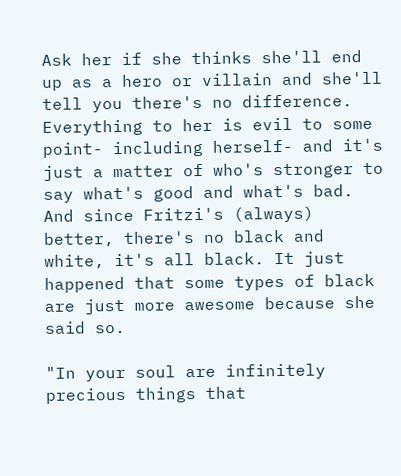Ask her if she thinks she'll end up as a hero or villain and she'll tell you there's no difference. Everything to her is evil to some point- including herself- and it's just a matter of who's stronger to say what's good and what's bad. And since Fritzi's (always) better, there's no black and white, it's all black. It just happened that some types of black are just more awesome because she said so.

"In your soul are infinitely precious things that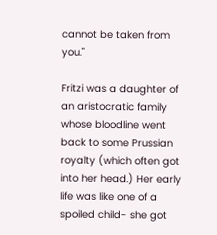cannot be taken from you."

Fritzi was a daughter of an aristocratic family whose bloodline went back to some Prussian royalty (which often got into her head.) Her early life was like one of a spoiled child- she got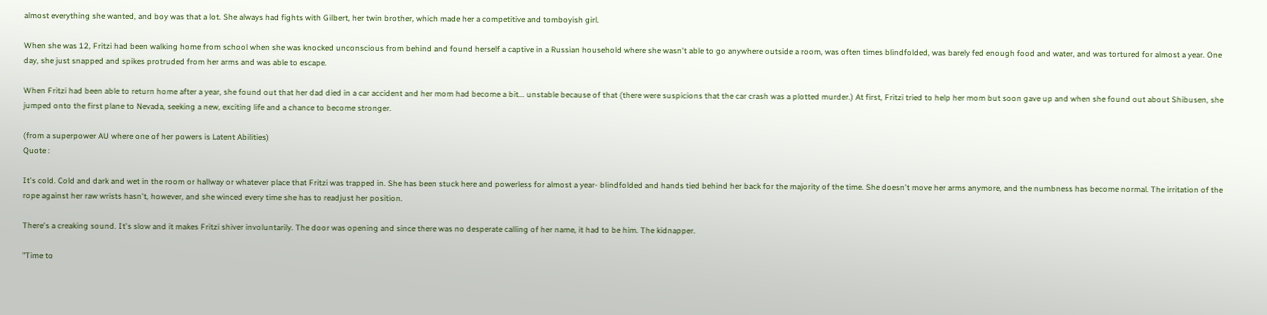almost everything she wanted, and boy was that a lot. She always had fights with Gilbert, her twin brother, which made her a competitive and tomboyish girl.

When she was 12, Fritzi had been walking home from school when she was knocked unconscious from behind and found herself a captive in a Russian household where she wasn't able to go anywhere outside a room, was often times blindfolded, was barely fed enough food and water, and was tortured for almost a year. One day, she just snapped and spikes protruded from her arms and was able to escape.

When Fritzi had been able to return home after a year, she found out that her dad died in a car accident and her mom had become a bit... unstable because of that (there were suspicions that the car crash was a plotted murder.) At first, Fritzi tried to help her mom but soon gave up and when she found out about Shibusen, she jumped onto the first plane to Nevada, seeking a new, exciting life and a chance to become stronger.

(from a superpower AU where one of her powers is Latent Abilities)
Quote :

It's cold. Cold and dark and wet in the room or hallway or whatever place that Fritzi was trapped in. She has been stuck here and powerless for almost a year- blindfolded and hands tied behind her back for the majority of the time. She doesn't move her arms anymore, and the numbness has become normal. The irritation of the rope against her raw wrists hasn't, however, and she winced every time she has to readjust her position.

There's a creaking sound. It's slow and it makes Fritzi shiver involuntarily. The door was opening and since there was no desperate calling of her name, it had to be him. The kidnapper.

"Time to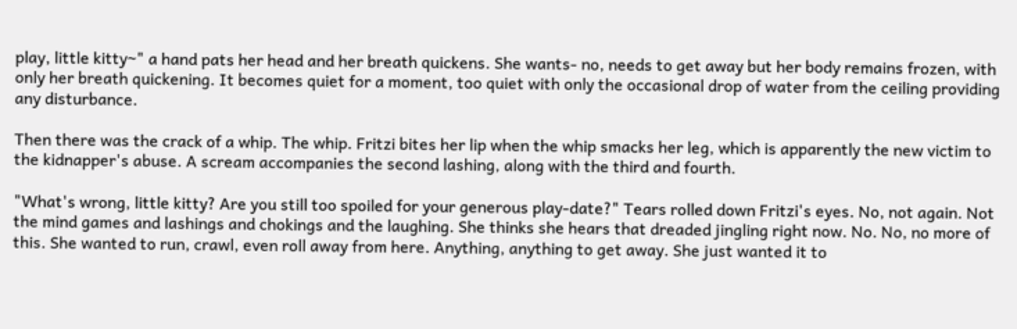play, little kitty~" a hand pats her head and her breath quickens. She wants- no, needs to get away but her body remains frozen, with only her breath quickening. It becomes quiet for a moment, too quiet with only the occasional drop of water from the ceiling providing any disturbance.

Then there was the crack of a whip. The whip. Fritzi bites her lip when the whip smacks her leg, which is apparently the new victim to the kidnapper's abuse. A scream accompanies the second lashing, along with the third and fourth.

"What's wrong, little kitty? Are you still too spoiled for your generous play-date?" Tears rolled down Fritzi's eyes. No, not again. Not the mind games and lashings and chokings and the laughing. She thinks she hears that dreaded jingling right now. No. No, no more of this. She wanted to run, crawl, even roll away from here. Anything, anything to get away. She just wanted it to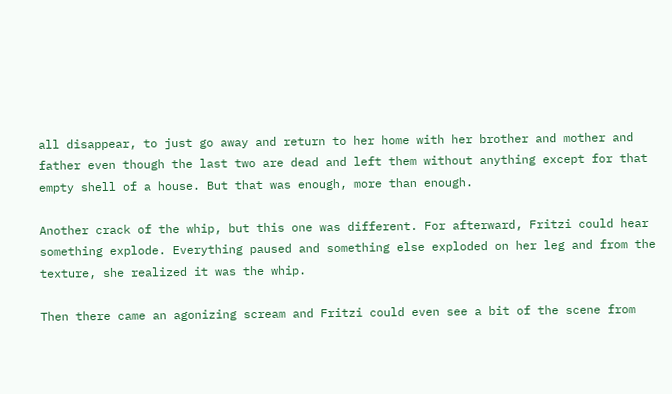all disappear, to just go away and return to her home with her brother and mother and father even though the last two are dead and left them without anything except for that empty shell of a house. But that was enough, more than enough.

Another crack of the whip, but this one was different. For afterward, Fritzi could hear something explode. Everything paused and something else exploded on her leg and from the texture, she realized it was the whip.

Then there came an agonizing scream and Fritzi could even see a bit of the scene from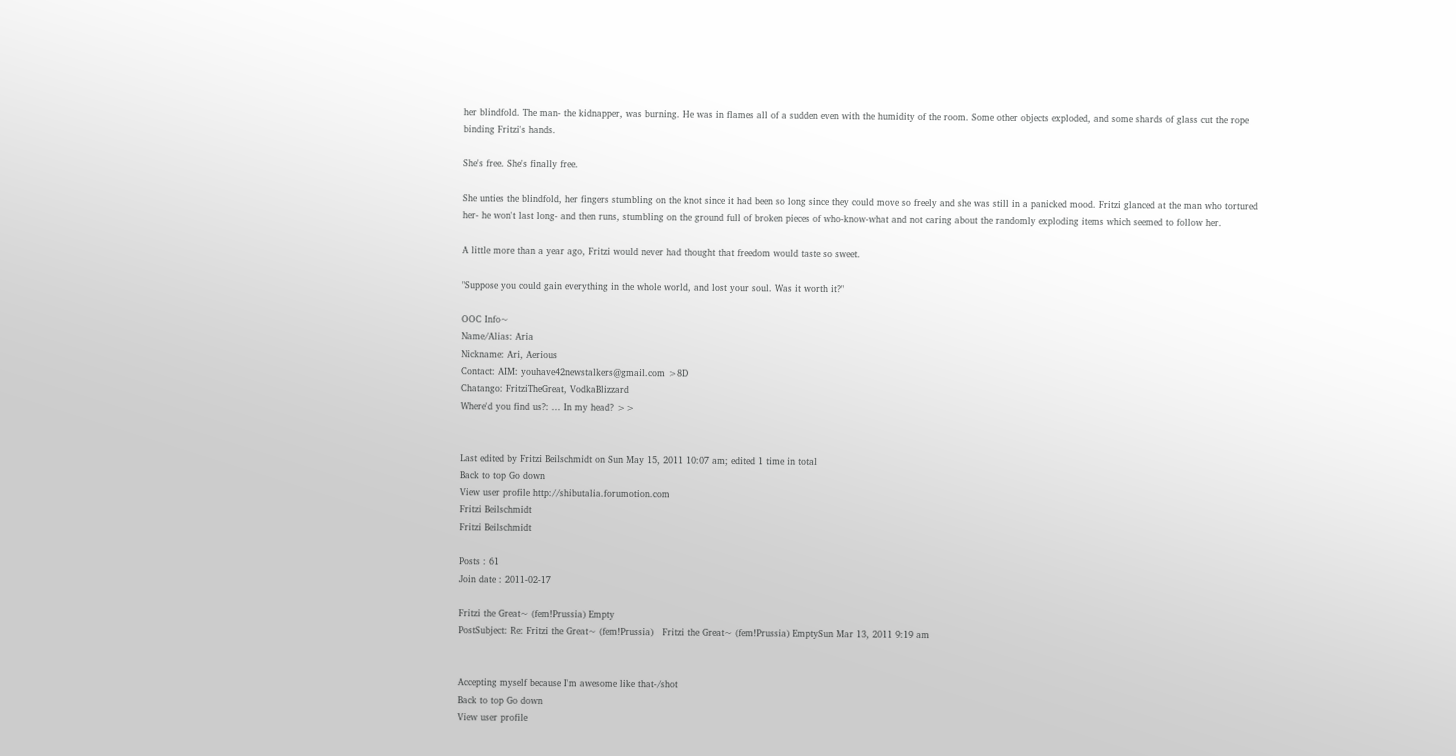her blindfold. The man- the kidnapper, was burning. He was in flames all of a sudden even with the humidity of the room. Some other objects exploded, and some shards of glass cut the rope binding Fritzi's hands.

She's free. She's finally free.

She unties the blindfold, her fingers stumbling on the knot since it had been so long since they could move so freely and she was still in a panicked mood. Fritzi glanced at the man who tortured her- he won't last long- and then runs, stumbling on the ground full of broken pieces of who-know-what and not caring about the randomly exploding items which seemed to follow her.

A little more than a year ago, Fritzi would never had thought that freedom would taste so sweet.

"Suppose you could gain everything in the whole world, and lost your soul. Was it worth it?"

OOC Info~
Name/Alias: Aria
Nickname: Ari, Aerious
Contact: AIM: youhave42newstalkers@gmail.com >8D
Chatango: FritziTheGreat, VodkaBlizzard
Where'd you find us?: ... In my head? >>


Last edited by Fritzi Beilschmidt on Sun May 15, 2011 10:07 am; edited 1 time in total
Back to top Go down
View user profile http://shibutalia.forumotion.com
Fritzi Beilschmidt
Fritzi Beilschmidt

Posts : 61
Join date : 2011-02-17

Fritzi the Great~ (fem!Prussia) Empty
PostSubject: Re: Fritzi the Great~ (fem!Prussia)   Fritzi the Great~ (fem!Prussia) EmptySun Mar 13, 2011 9:19 am


Accepting myself because I'm awesome like that-/shot
Back to top Go down
View user profile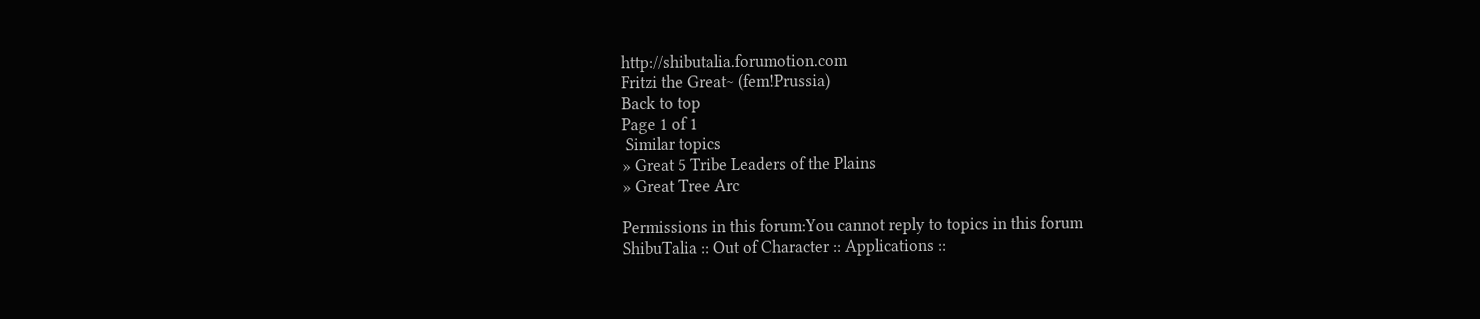http://shibutalia.forumotion.com
Fritzi the Great~ (fem!Prussia)
Back to top
Page 1 of 1
 Similar topics
» Great 5 Tribe Leaders of the Plains
» Great Tree Arc

Permissions in this forum:You cannot reply to topics in this forum
ShibuTalia :: Out of Character :: Applications ::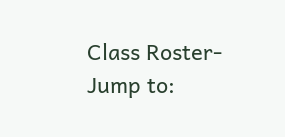Class Roster-
Jump to: